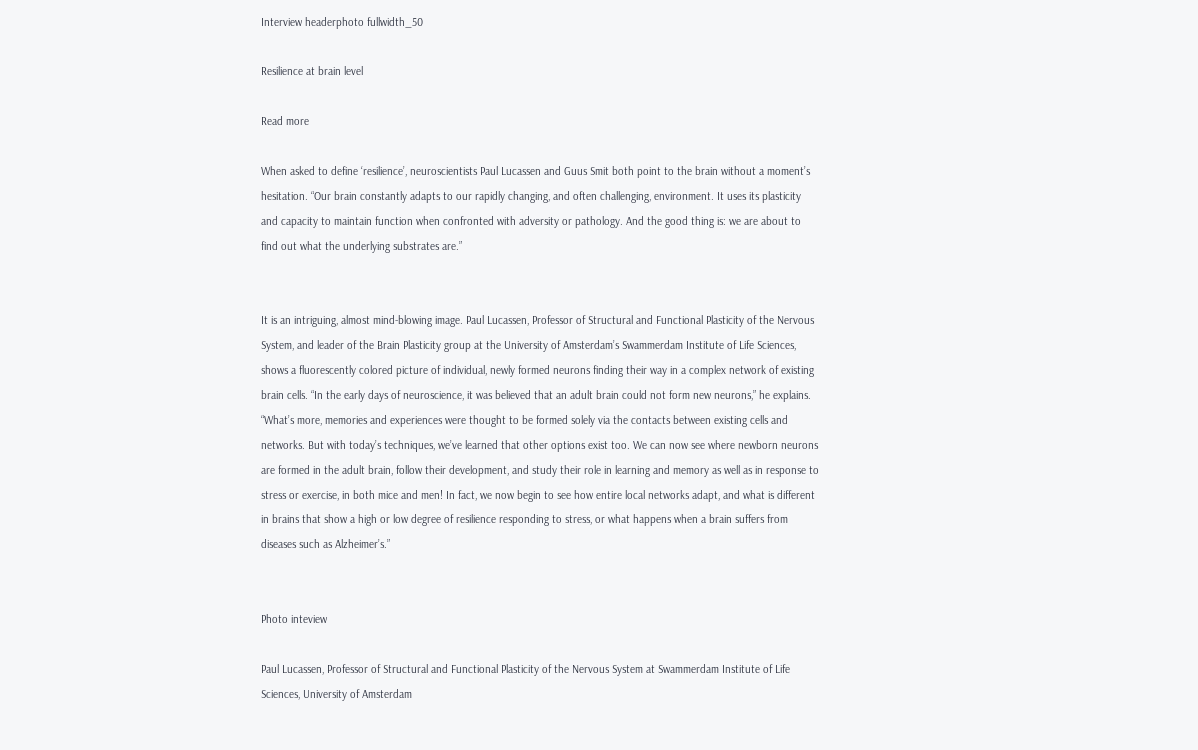Interview headerphoto fullwidth_50

Resilience at brain level

Read more

When asked to define ‘resilience’, neuroscientists Paul Lucassen and Guus Smit both point to the brain without a moment’s hesitation. “Our brain constantly adapts to our rapidly changing, and often challenging, environment. It uses its plasticity and capacity to maintain function when confronted with adversity or pathology. And the good thing is: we are about to find out what the underlying substrates are.”


It is an intriguing, almost mind-blowing image. Paul Lucassen, Professor of Structural and Functional Plasticity of the Nervous System, and leader of the Brain Plasticity group at the University of Amsterdam’s Swammerdam Institute of Life Sciences, shows a fluorescently colored picture of individual, newly formed neurons finding their way in a complex network of existing brain cells. “In the early days of neuroscience, it was believed that an adult brain could not form new neurons,” he explains. “What’s more, memories and experiences were thought to be formed solely via the contacts between existing cells and networks. But with today’s techniques, we’ve learned that other options exist too. We can now see where newborn neurons are formed in the adult brain, follow their development, and study their role in learning and memory as well as in response to stress or exercise, in both mice and men! In fact, we now begin to see how entire local networks adapt, and what is different in brains that show a high or low degree of resilience responding to stress, or what happens when a brain suffers from diseases such as Alzheimer’s.”


Photo inteview

Paul Lucassen, Professor of Structural and Functional Plasticity of the Nervous System at Swammerdam Institute of Life Sciences, University of Amsterdam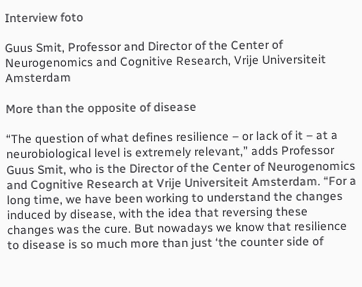Interview foto

Guus Smit, Professor and Director of the Center of Neurogenomics and Cognitive Research, Vrije Universiteit Amsterdam

More than the opposite of disease

“The question of what defines resilience – or lack of it – at a neurobiological level is extremely relevant,” adds Professor Guus Smit, who is the Director of the Center of Neurogenomics and Cognitive Research at Vrije Universiteit Amsterdam. “For a long time, we have been working to understand the changes induced by disease, with the idea that reversing these changes was the cure. But nowadays we know that resilience to disease is so much more than just ‘the counter side of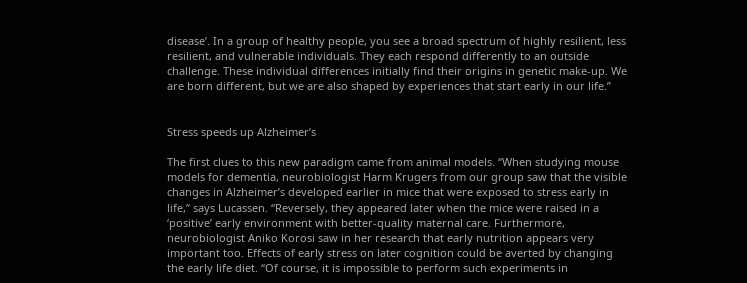disease’. In a group of healthy people, you see a broad spectrum of highly resilient, less resilient, and vulnerable individuals. They each respond differently to an outside challenge. These individual differences initially find their origins in genetic make-up. We are born different, but we are also shaped by experiences that start early in our life.”


Stress speeds up Alzheimer’s

The first clues to this new paradigm came from animal models. “When studying mouse models for dementia, neurobiologist Harm Krugers from our group saw that the visible changes in Alzheimer’s developed earlier in mice that were exposed to stress early in life,” says Lucassen. “Reversely, they appeared later when the mice were raised in a ‘positive’ early environment with better-quality maternal care. Furthermore, neurobiologist Aniko Korosi saw in her research that early nutrition appears very important too. Effects of early stress on later cognition could be averted by changing the early life diet. “Of course, it is impossible to perform such experiments in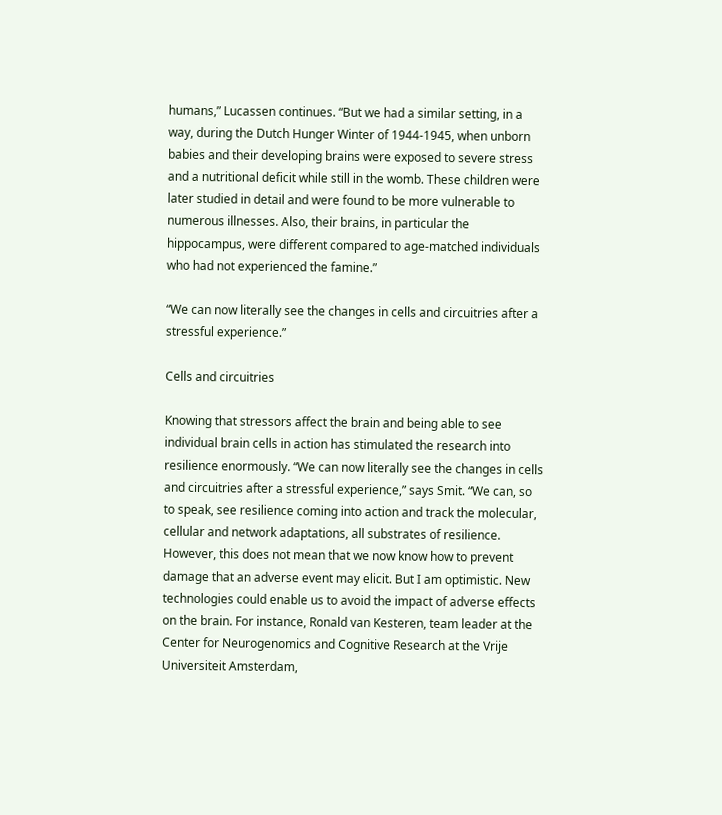humans,” Lucassen continues. “But we had a similar setting, in a way, during the Dutch Hunger Winter of 1944-1945, when unborn babies and their developing brains were exposed to severe stress and a nutritional deficit while still in the womb. These children were later studied in detail and were found to be more vulnerable to numerous illnesses. Also, their brains, in particular the hippocampus, were different compared to age-matched individuals who had not experienced the famine.”

“We can now literally see the changes in cells and circuitries after a stressful experience.”

Cells and circuitries

Knowing that stressors affect the brain and being able to see individual brain cells in action has stimulated the research into resilience enormously. “We can now literally see the changes in cells and circuitries after a stressful experience,” says Smit. “We can, so to speak, see resilience coming into action and track the molecular, cellular and network adaptations, all substrates of resilience. However, this does not mean that we now know how to prevent damage that an adverse event may elicit. But I am optimistic. New technologies could enable us to avoid the impact of adverse effects on the brain. For instance, Ronald van Kesteren, team leader at the Center for Neurogenomics and Cognitive Research at the Vrije Universiteit Amsterdam,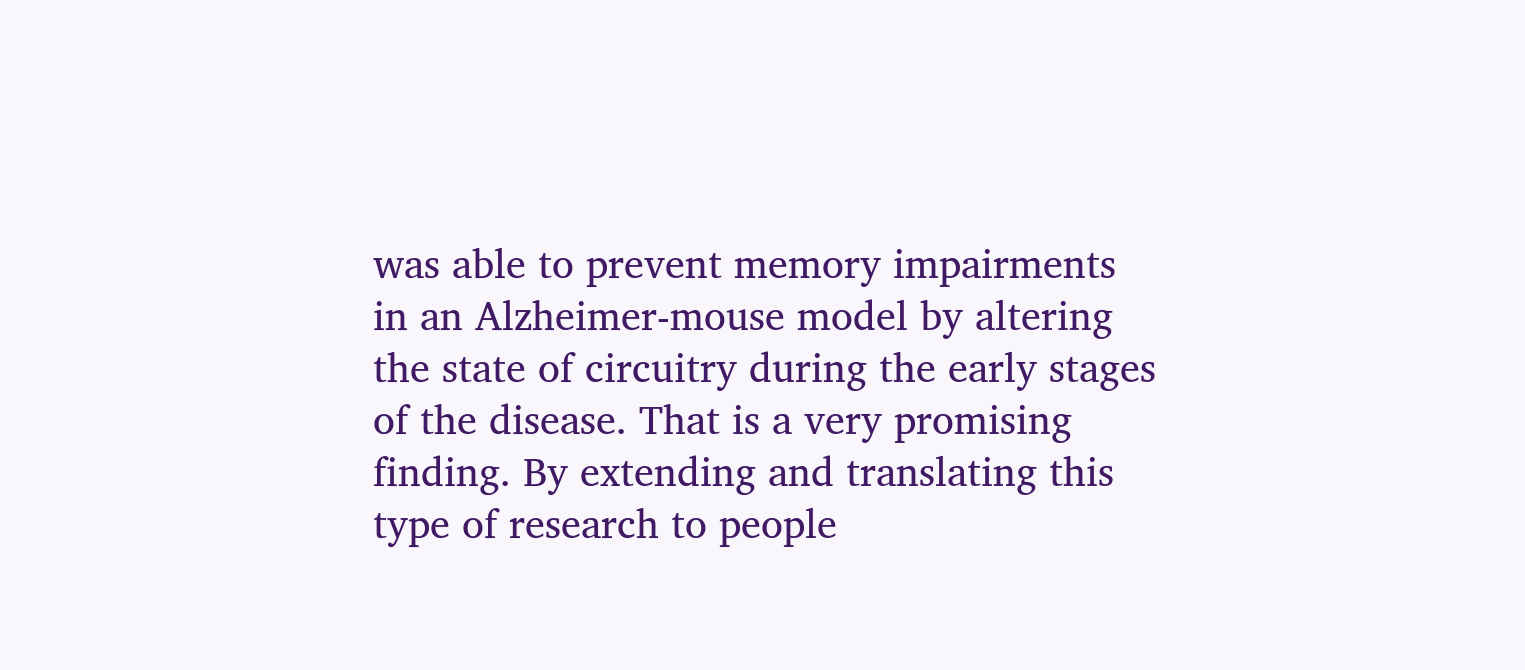was able to prevent memory impairments in an Alzheimer-mouse model by altering the state of circuitry during the early stages of the disease. That is a very promising finding. By extending and translating this type of research to people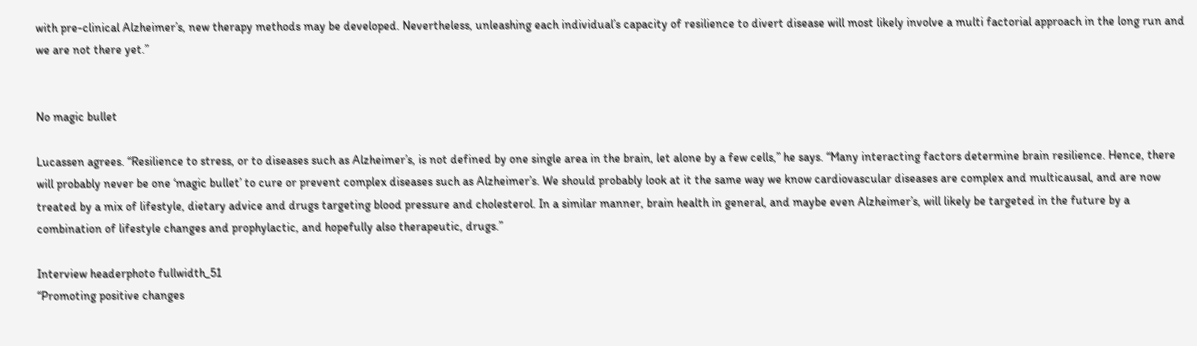with pre-clinical Alzheimer’s, new therapy methods may be developed. Nevertheless, unleashing each individual’s capacity of resilience to divert disease will most likely involve a multi factorial approach in the long run and we are not there yet.”


No magic bullet

Lucassen agrees. “Resilience to stress, or to diseases such as Alzheimer’s, is not defined by one single area in the brain, let alone by a few cells,” he says. “Many interacting factors determine brain resilience. Hence, there will probably never be one ‘magic bullet’ to cure or prevent complex diseases such as Alzheimer’s. We should probably look at it the same way we know cardiovascular diseases are complex and multicausal, and are now treated by a mix of lifestyle, dietary advice and drugs targeting blood pressure and cholesterol. In a similar manner, brain health in general, and maybe even Alzheimer’s, will likely be targeted in the future by a combination of lifestyle changes and prophylactic, and hopefully also therapeutic, drugs.”

Interview headerphoto fullwidth_51
“Promoting positive changes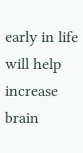early in life will help increase brain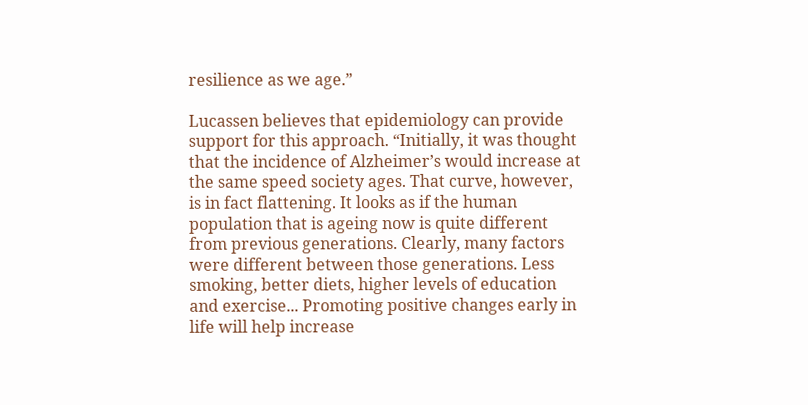resilience as we age.”

Lucassen believes that epidemiology can provide support for this approach. “Initially, it was thought that the incidence of Alzheimer’s would increase at the same speed society ages. That curve, however, is in fact flattening. It looks as if the human population that is ageing now is quite different from previous generations. Clearly, many factors were different between those generations. Less smoking, better diets, higher levels of education and exercise... Promoting positive changes early in life will help increase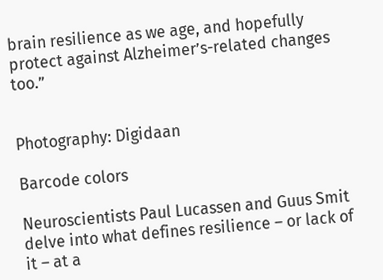brain resilience as we age, and hopefully protect against Alzheimer’s-related changes too.”


Photography: Digidaan

Barcode colors

Neuroscientists Paul Lucassen and Guus Smit delve into what defines resilience – or lack of it – at a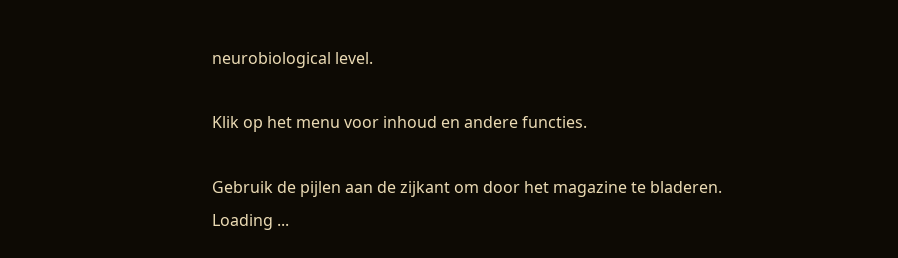neurobiological level.

Klik op het menu voor inhoud en andere functies.

Gebruik de pijlen aan de zijkant om door het magazine te bladeren.
Loading ...